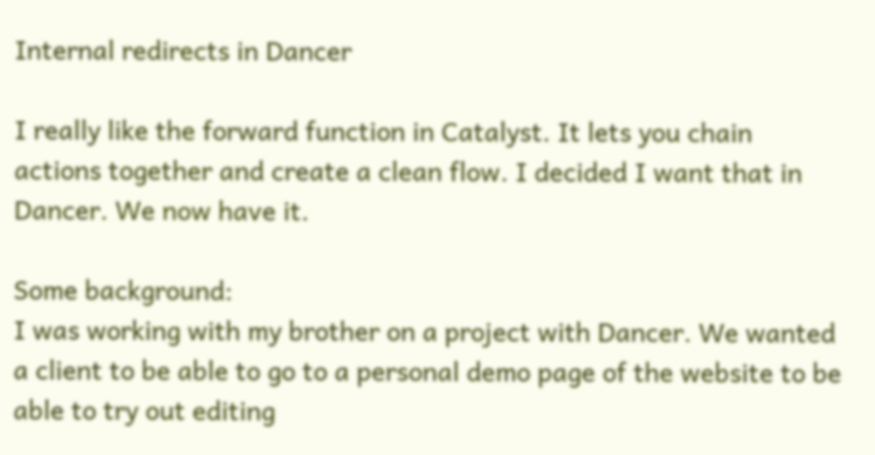Internal redirects in Dancer

I really like the forward function in Catalyst. It lets you chain actions together and create a clean flow. I decided I want that in Dancer. We now have it.

Some background:
I was working with my brother on a project with Dancer. We wanted a client to be able to go to a personal demo page of the website to be able to try out editing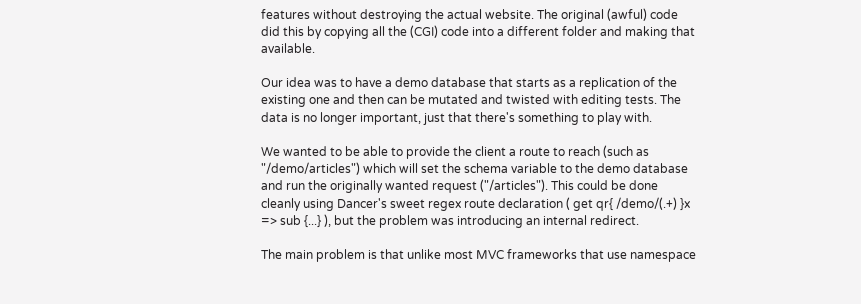features without destroying the actual website. The original (awful) code did this by copying all the (CGI) code into a different folder and making that available.

Our idea was to have a demo database that starts as a replication of the existing one and then can be mutated and twisted with editing tests. The data is no longer important, just that there's something to play with.

We wanted to be able to provide the client a route to reach (such as "/demo/articles") which will set the schema variable to the demo database and run the originally wanted request ("/articles"). This could be done cleanly using Dancer's sweet regex route declaration ( get qr{ /demo/(.+) }x => sub {...} ), but the problem was introducing an internal redirect.

The main problem is that unlike most MVC frameworks that use namespace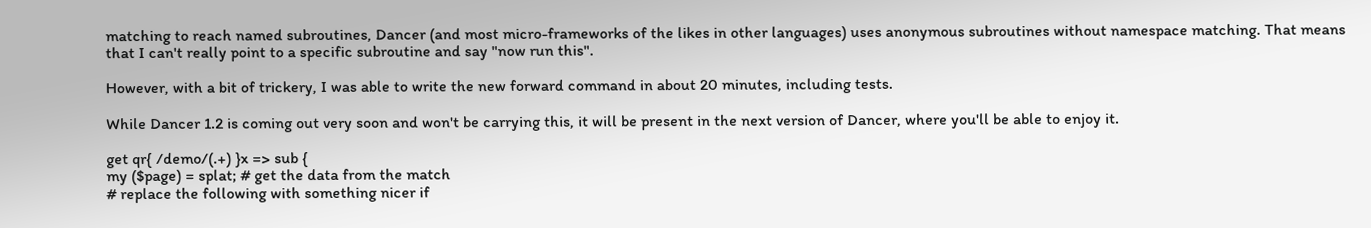matching to reach named subroutines, Dancer (and most micro-frameworks of the likes in other languages) uses anonymous subroutines without namespace matching. That means that I can't really point to a specific subroutine and say "now run this".

However, with a bit of trickery, I was able to write the new forward command in about 20 minutes, including tests.

While Dancer 1.2 is coming out very soon and won't be carrying this, it will be present in the next version of Dancer, where you'll be able to enjoy it.

get qr{ /demo/(.+) }x => sub {
my ($page) = splat; # get the data from the match
# replace the following with something nicer if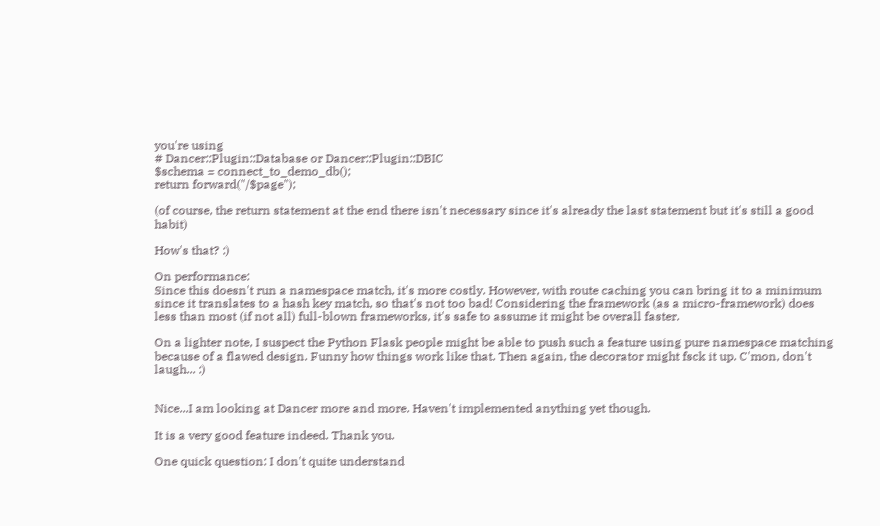you're using
# Dancer::Plugin::Database or Dancer::Plugin::DBIC
$schema = connect_to_demo_db();
return forward("/$page");

(of course, the return statement at the end there isn't necessary since it's already the last statement but it's still a good habit)

How's that? :)

On performance:
Since this doesn't run a namespace match, it's more costly. However, with route caching you can bring it to a minimum since it translates to a hash key match, so that's not too bad! Considering the framework (as a micro-framework) does less than most (if not all) full-blown frameworks, it's safe to assume it might be overall faster.

On a lighter note, I suspect the Python Flask people might be able to push such a feature using pure namespace matching because of a flawed design. Funny how things work like that. Then again, the decorator might fsck it up. C'mon, don't laugh... :)


Nice...I am looking at Dancer more and more. Haven't implemented anything yet though.

It is a very good feature indeed. Thank you.

One quick question: I don't quite understand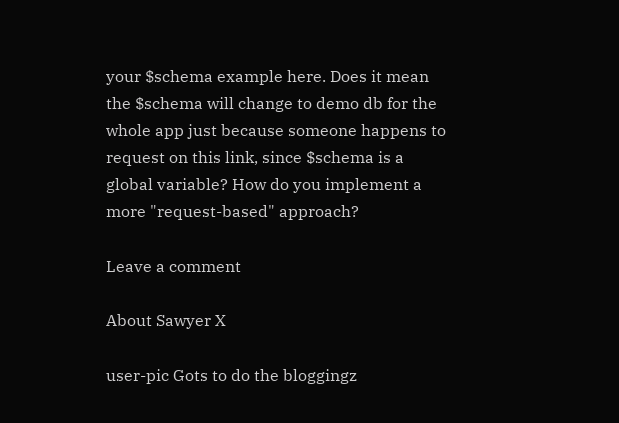your $schema example here. Does it mean the $schema will change to demo db for the whole app just because someone happens to request on this link, since $schema is a global variable? How do you implement a more "request-based" approach?

Leave a comment

About Sawyer X

user-pic Gots to do the bloggingz